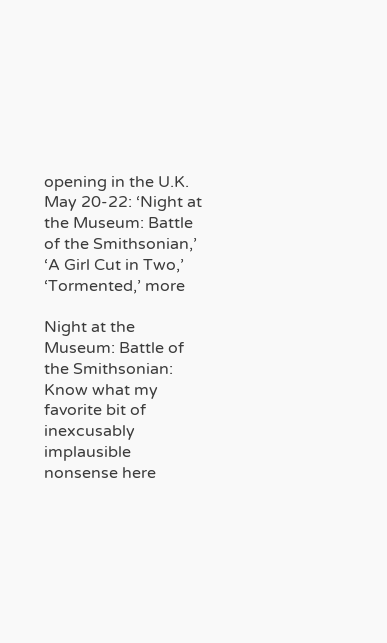opening in the U.K. May 20-22: ‘Night at the Museum: Battle of the Smithsonian,’ ‘A Girl Cut in Two,’ ‘Tormented,’ more

Night at the Museum: Battle of the Smithsonian: Know what my favorite bit of inexcusably implausible nonsense here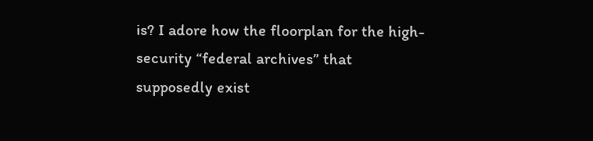is? I adore how the floorplan for the high-security “federal archives” that supposedly exist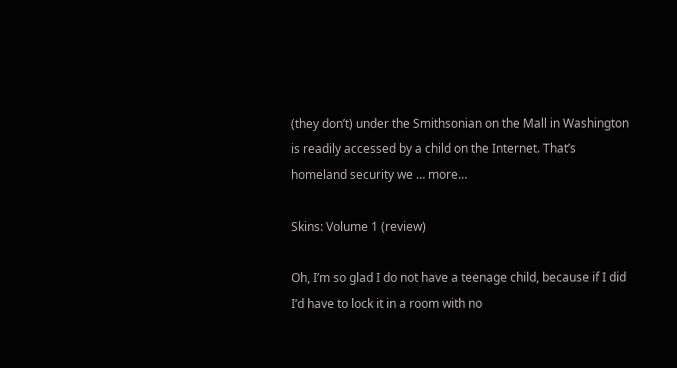(they don’t) under the Smithsonian on the Mall in Washington is readily accessed by a child on the Internet. That’s homeland security we … more…

Skins: Volume 1 (review)

Oh, I’m so glad I do not have a teenage child, because if I did I’d have to lock it in a room with no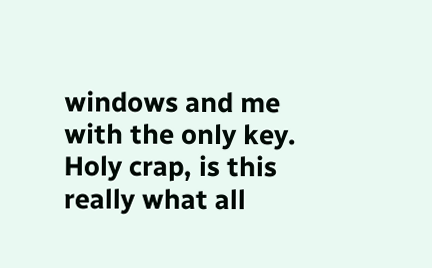windows and me with the only key. Holy crap, is this really what all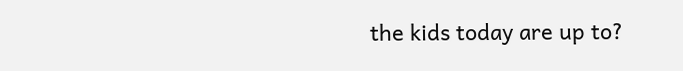the kids today are up to?